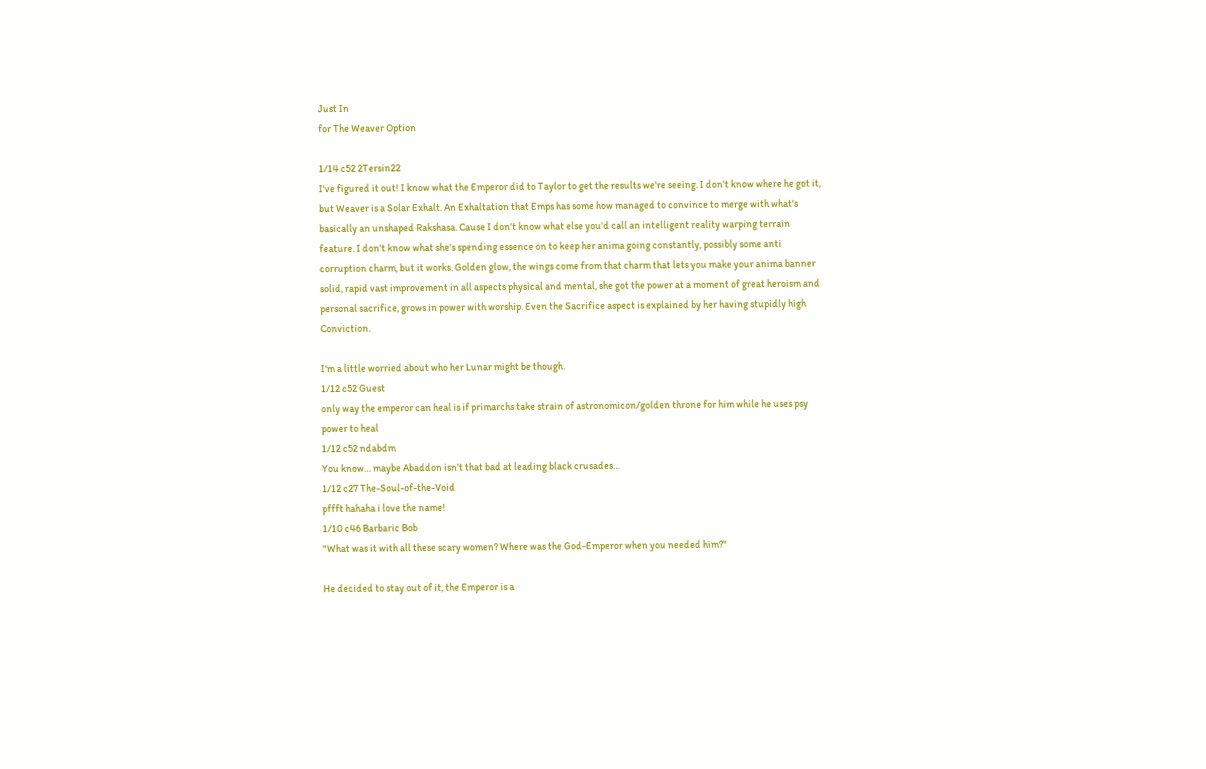Just In
for The Weaver Option

1/14 c52 2Tersin22
I've figured it out! I know what the Emperor did to Taylor to get the results we're seeing. I don't know where he got it, but Weaver is a Solar Exhalt. An Exhaltation that Emps has some how managed to convince to merge with what's basically an unshaped Rakshasa. Cause I don't know what else you'd call an intelligent reality warping terrain feature. I don't know what she's spending essence on to keep her anima going constantly, possibly some anti corruption charm, but it works. Golden glow, the wings come from that charm that lets you make your anima banner solid, rapid vast improvement in all aspects physical and mental, she got the power at a moment of great heroism and personal sacrifice, grows in power with worship. Even the Sacrifice aspect is explained by her having stupidly high Conviction.

I'm a little worried about who her Lunar might be though.
1/12 c52 Guest
only way the emperor can heal is if primarchs take strain of astronomicon/golden throne for him while he uses psy power to heal
1/12 c52 ndabdm
You know… maybe Abaddon isn’t that bad at leading black crusades…
1/12 c27 The-Soul-of-the-Void
pffft hahaha i love the name!
1/10 c46 Barbaric Bob
"What was it with all these scary women? Where was the God-Emperor when you needed him?"

He decided to stay out of it, the Emperor is a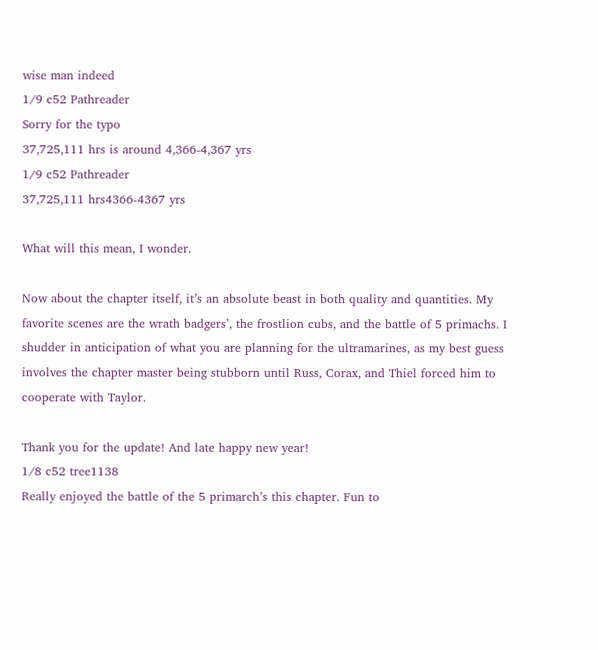wise man indeed
1/9 c52 Pathreader
Sorry for the typo
37,725,111 hrs is around 4,366-4,367 yrs
1/9 c52 Pathreader
37,725,111 hrs4366-4367 yrs

What will this mean, I wonder.

Now about the chapter itself, it’s an absolute beast in both quality and quantities. My favorite scenes are the wrath badgers’, the frostlion cubs, and the battle of 5 primachs. I shudder in anticipation of what you are planning for the ultramarines, as my best guess involves the chapter master being stubborn until Russ, Corax, and Thiel forced him to cooperate with Taylor.

Thank you for the update! And late happy new year!
1/8 c52 tree1138
Really enjoyed the battle of the 5 primarch’s this chapter. Fun to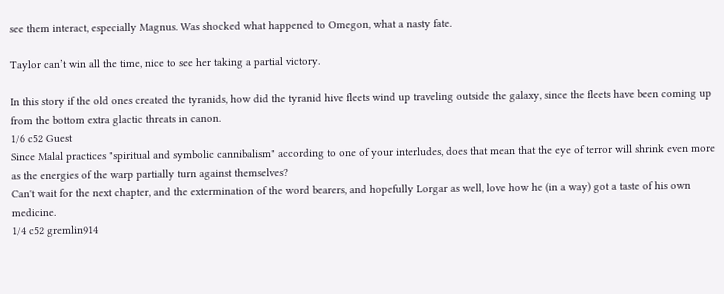see them interact, especially Magnus. Was shocked what happened to Omegon, what a nasty fate.

Taylor can’t win all the time, nice to see her taking a partial victory.

In this story if the old ones created the tyranids, how did the tyranid hive fleets wind up traveling outside the galaxy, since the fleets have been coming up from the bottom extra glactic threats in canon.
1/6 c52 Guest
Since Malal practices "spiritual and symbolic cannibalism" according to one of your interludes, does that mean that the eye of terror will shrink even more as the energies of the warp partially turn against themselves?
Can't wait for the next chapter, and the extermination of the word bearers, and hopefully Lorgar as well, love how he (in a way) got a taste of his own medicine.
1/4 c52 gremlin914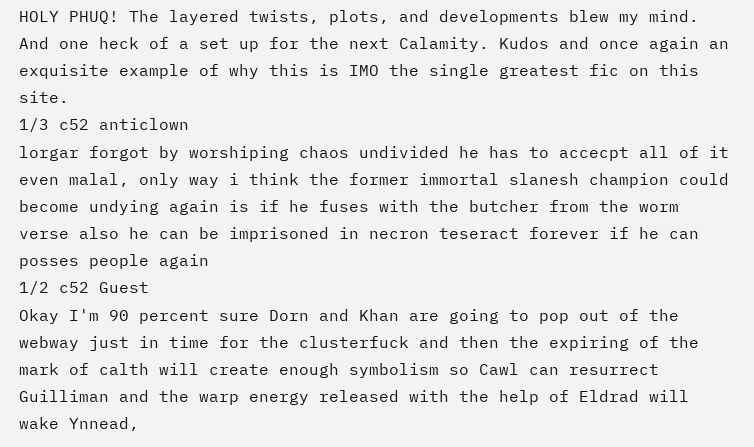HOLY PHUQ! The layered twists, plots, and developments blew my mind. And one heck of a set up for the next Calamity. Kudos and once again an exquisite example of why this is IMO the single greatest fic on this site.
1/3 c52 anticlown
lorgar forgot by worshiping chaos undivided he has to accecpt all of it even malal, only way i think the former immortal slanesh champion could become undying again is if he fuses with the butcher from the worm verse also he can be imprisoned in necron teseract forever if he can posses people again
1/2 c52 Guest
Okay I'm 90 percent sure Dorn and Khan are going to pop out of the webway just in time for the clusterfuck and then the expiring of the mark of calth will create enough symbolism so Cawl can resurrect Guilliman and the warp energy released with the help of Eldrad will wake Ynnead,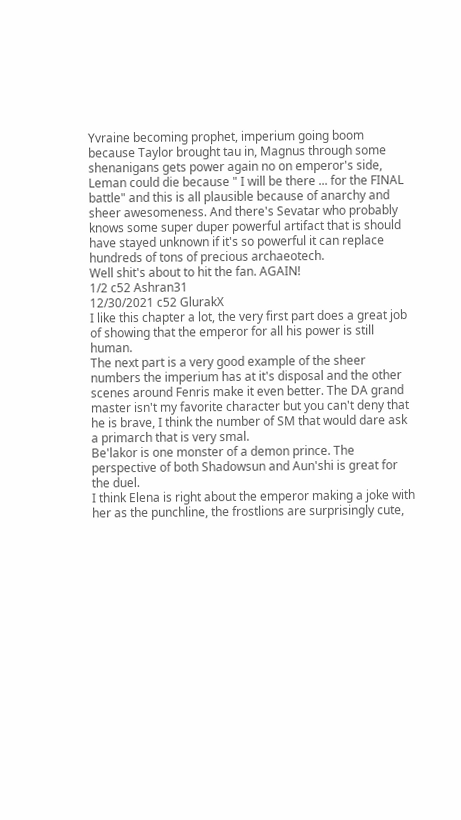Yvraine becoming prophet, imperium going boom because Taylor brought tau in, Magnus through some shenanigans gets power again no on emperor's side, Leman could die because " I will be there ... for the FINAL battle" and this is all plausible because of anarchy and sheer awesomeness. And there's Sevatar who probably knows some super duper powerful artifact that is should have stayed unknown if it's so powerful it can replace hundreds of tons of precious archaeotech.
Well shit's about to hit the fan. AGAIN!
1/2 c52 Ashran31
12/30/2021 c52 GlurakX
I like this chapter a lot, the very first part does a great job of showing that the emperor for all his power is still human.
The next part is a very good example of the sheer numbers the imperium has at it's disposal and the other scenes around Fenris make it even better. The DA grand master isn't my favorite character but you can't deny that he is brave, I think the number of SM that would dare ask a primarch that is very smal.
Be'lakor is one monster of a demon prince. The perspective of both Shadowsun and Aun'shi is great for the duel.
I think Elena is right about the emperor making a joke with her as the punchline, the frostlions are surprisingly cute,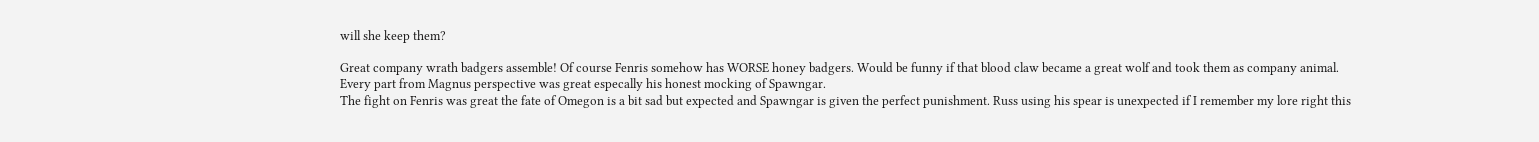will she keep them?

Great company wrath badgers assemble! Of course Fenris somehow has WORSE honey badgers. Would be funny if that blood claw became a great wolf and took them as company animal.
Every part from Magnus perspective was great especally his honest mocking of Spawngar.
The fight on Fenris was great the fate of Omegon is a bit sad but expected and Spawngar is given the perfect punishment. Russ using his spear is unexpected if I remember my lore right this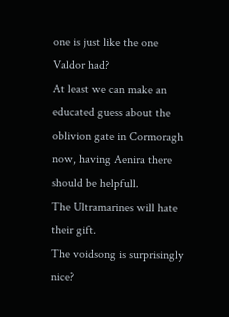one is just like the one Valdor had?
At least we can make an educated guess about the oblivion gate in Cormoragh now, having Aenira there should be helpfull.
The Ultramarines will hate their gift.
The voidsong is surprisingly nice?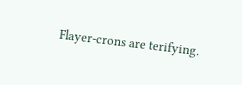Flayer-crons are terifying.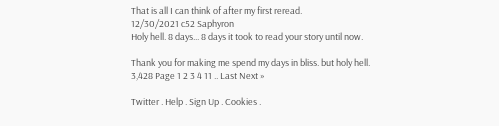That is all I can think of after my first reread.
12/30/2021 c52 Saphyron
Holy hell. 8 days... 8 days it took to read your story until now.

Thank you for making me spend my days in bliss. but holy hell.
3,428 Page 1 2 3 4 11 .. Last Next »

Twitter . Help . Sign Up . Cookies .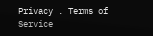Privacy . Terms of Service